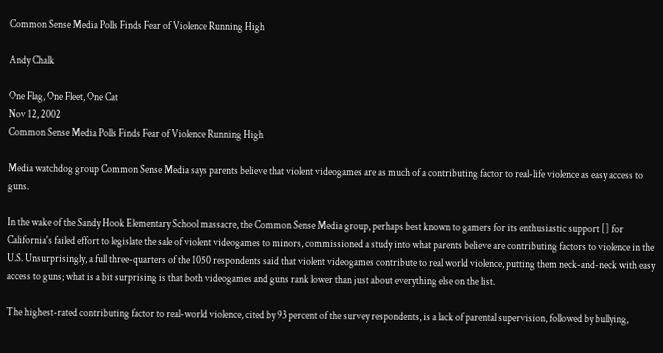Common Sense Media Polls Finds Fear of Violence Running High

Andy Chalk

One Flag, One Fleet, One Cat
Nov 12, 2002
Common Sense Media Polls Finds Fear of Violence Running High

Media watchdog group Common Sense Media says parents believe that violent videogames are as much of a contributing factor to real-life violence as easy access to guns.

In the wake of the Sandy Hook Elementary School massacre, the Common Sense Media group, perhaps best known to gamers for its enthusiastic support [] for California's failed effort to legislate the sale of violent videogames to minors, commissioned a study into what parents believe are contributing factors to violence in the U.S. Unsurprisingly, a full three-quarters of the 1050 respondents said that violent videogames contribute to real world violence, putting them neck-and-neck with easy access to guns; what is a bit surprising is that both videogames and guns rank lower than just about everything else on the list.

The highest-rated contributing factor to real-world violence, cited by 93 percent of the survey respondents, is a lack of parental supervision, followed by bullying,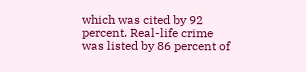which was cited by 92 percent. Real-life crime was listed by 86 percent of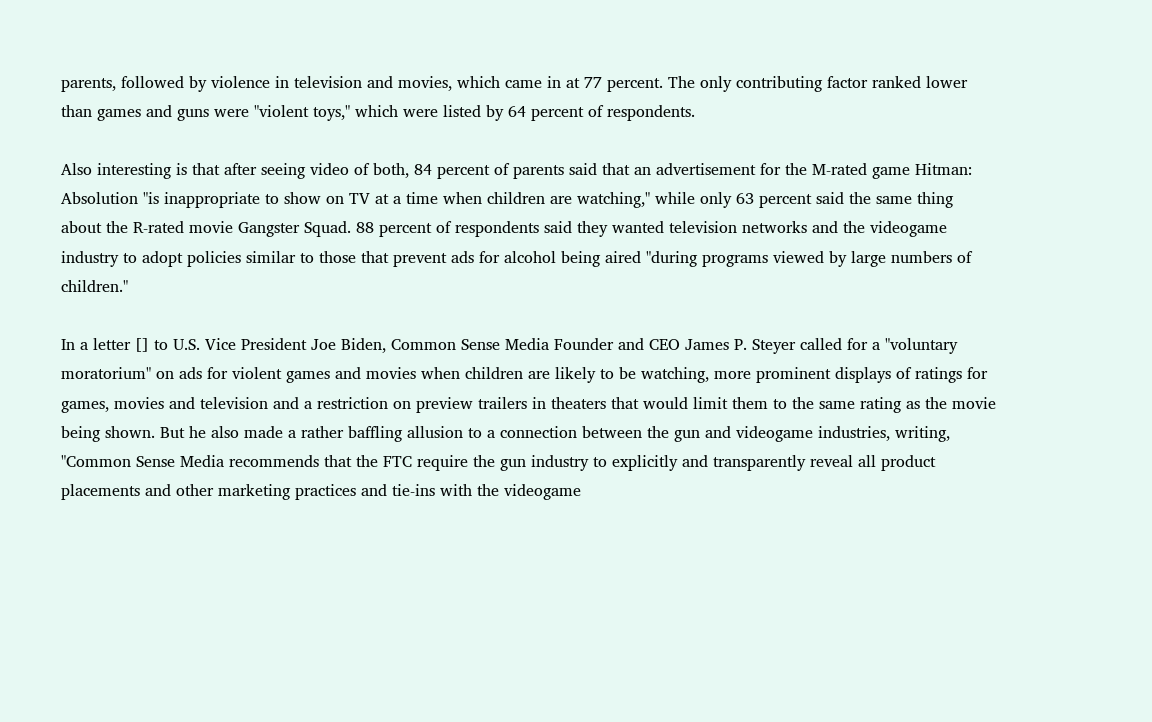parents, followed by violence in television and movies, which came in at 77 percent. The only contributing factor ranked lower than games and guns were "violent toys," which were listed by 64 percent of respondents.

Also interesting is that after seeing video of both, 84 percent of parents said that an advertisement for the M-rated game Hitman: Absolution "is inappropriate to show on TV at a time when children are watching," while only 63 percent said the same thing about the R-rated movie Gangster Squad. 88 percent of respondents said they wanted television networks and the videogame industry to adopt policies similar to those that prevent ads for alcohol being aired "during programs viewed by large numbers of children."

In a letter [] to U.S. Vice President Joe Biden, Common Sense Media Founder and CEO James P. Steyer called for a "voluntary moratorium" on ads for violent games and movies when children are likely to be watching, more prominent displays of ratings for games, movies and television and a restriction on preview trailers in theaters that would limit them to the same rating as the movie being shown. But he also made a rather baffling allusion to a connection between the gun and videogame industries, writing, "Common Sense Media recommends that the FTC require the gun industry to explicitly and transparently reveal all product placements and other marketing practices and tie-ins with the videogame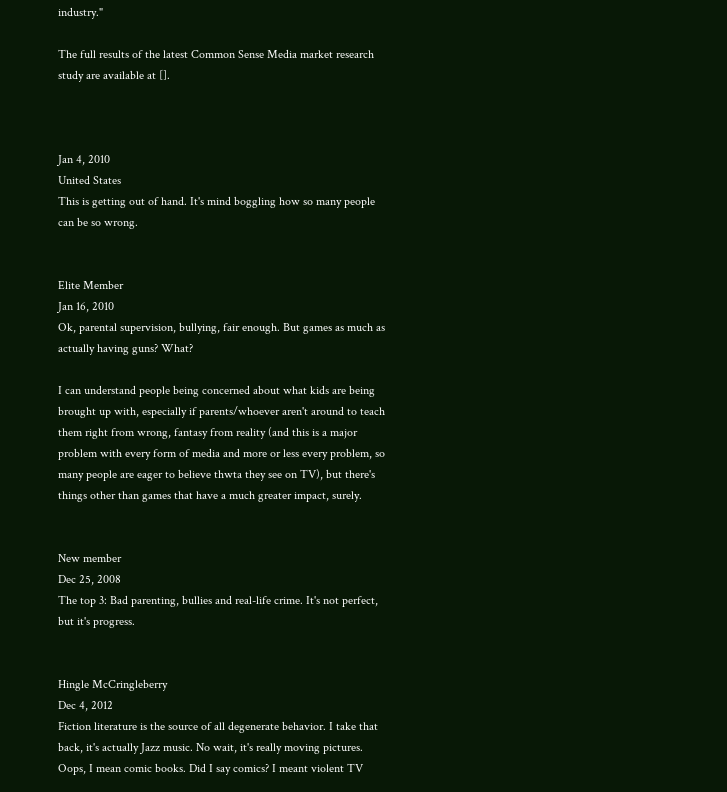industry."

The full results of the latest Common Sense Media market research study are available at [].



Jan 4, 2010
United States
This is getting out of hand. It's mind boggling how so many people can be so wrong.


Elite Member
Jan 16, 2010
Ok, parental supervision, bullying, fair enough. But games as much as actually having guns? What?

I can understand people being concerned about what kids are being brought up with, especially if parents/whoever aren't around to teach them right from wrong, fantasy from reality (and this is a major problem with every form of media and more or less every problem, so many people are eager to believe thwta they see on TV), but there's things other than games that have a much greater impact, surely.


New member
Dec 25, 2008
The top 3: Bad parenting, bullies and real-life crime. It's not perfect, but it's progress.


Hingle McCringleberry
Dec 4, 2012
Fiction literature is the source of all degenerate behavior. I take that back, it's actually Jazz music. No wait, it's really moving pictures. Oops, I mean comic books. Did I say comics? I meant violent TV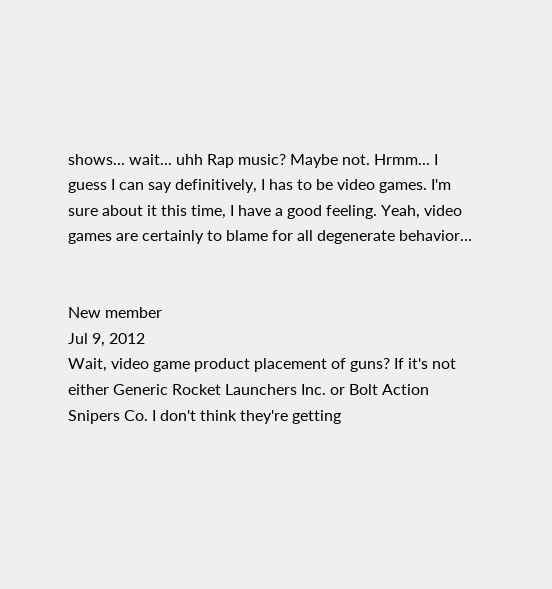shows... wait... uhh Rap music? Maybe not. Hrmm... I guess I can say definitively, I has to be video games. I'm sure about it this time, I have a good feeling. Yeah, video games are certainly to blame for all degenerate behavior...


New member
Jul 9, 2012
Wait, video game product placement of guns? If it's not either Generic Rocket Launchers Inc. or Bolt Action Snipers Co. I don't think they're getting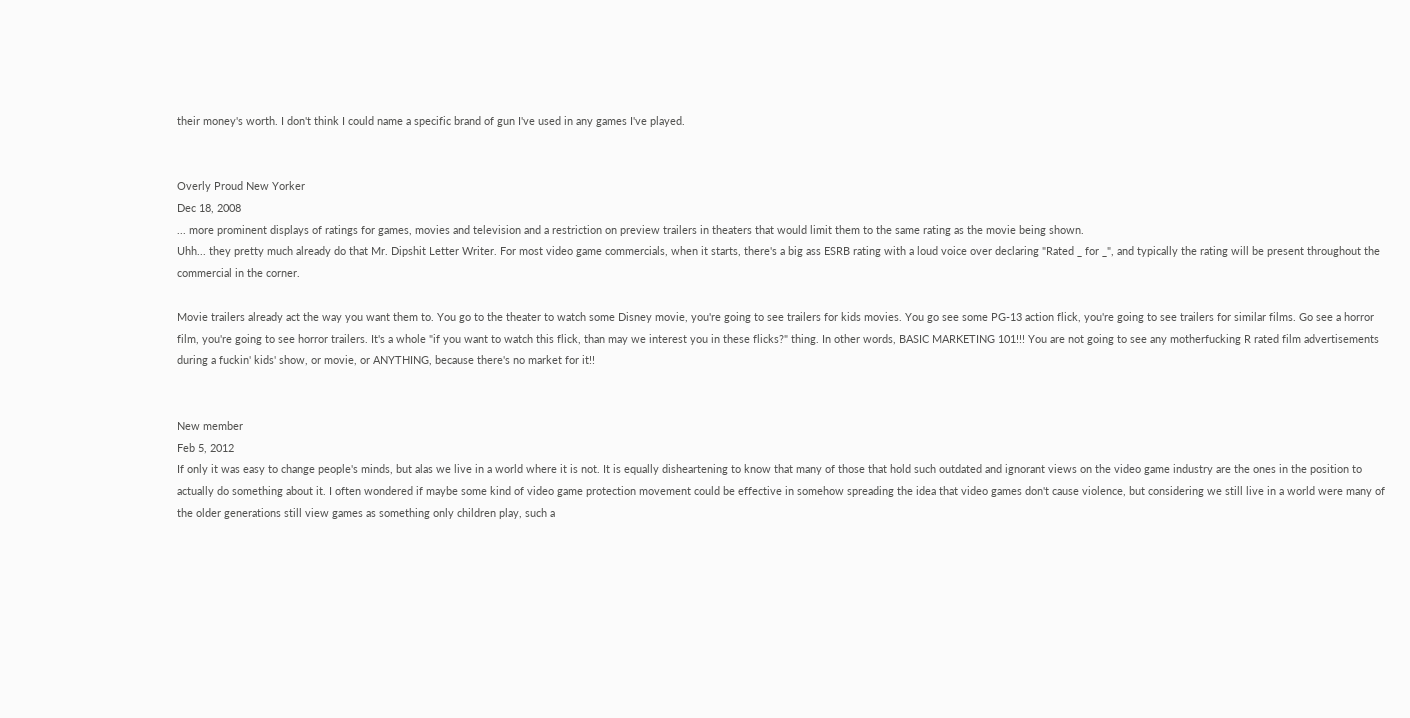their money's worth. I don't think I could name a specific brand of gun I've used in any games I've played.


Overly Proud New Yorker
Dec 18, 2008
... more prominent displays of ratings for games, movies and television and a restriction on preview trailers in theaters that would limit them to the same rating as the movie being shown.
Uhh... they pretty much already do that Mr. Dipshit Letter Writer. For most video game commercials, when it starts, there's a big ass ESRB rating with a loud voice over declaring "Rated _ for _", and typically the rating will be present throughout the commercial in the corner.

Movie trailers already act the way you want them to. You go to the theater to watch some Disney movie, you're going to see trailers for kids movies. You go see some PG-13 action flick, you're going to see trailers for similar films. Go see a horror film, you're going to see horror trailers. It's a whole "if you want to watch this flick, than may we interest you in these flicks?" thing. In other words, BASIC MARKETING 101!!! You are not going to see any motherfucking R rated film advertisements during a fuckin' kids' show, or movie, or ANYTHING, because there's no market for it!!


New member
Feb 5, 2012
If only it was easy to change people's minds, but alas we live in a world where it is not. It is equally disheartening to know that many of those that hold such outdated and ignorant views on the video game industry are the ones in the position to actually do something about it. I often wondered if maybe some kind of video game protection movement could be effective in somehow spreading the idea that video games don't cause violence, but considering we still live in a world were many of the older generations still view games as something only children play, such a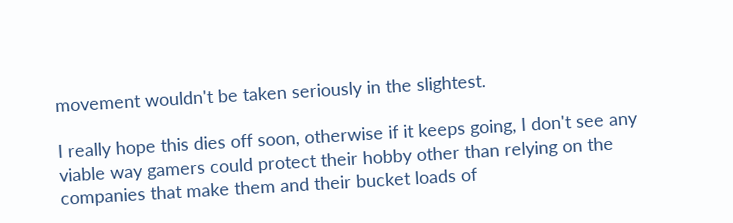movement wouldn't be taken seriously in the slightest.

I really hope this dies off soon, otherwise if it keeps going, I don't see any viable way gamers could protect their hobby other than relying on the companies that make them and their bucket loads of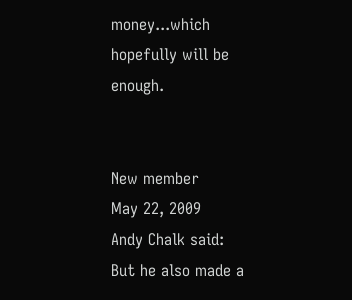money...which hopefully will be enough.


New member
May 22, 2009
Andy Chalk said:
But he also made a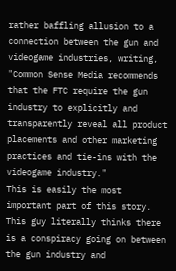rather baffling allusion to a connection between the gun and videogame industries, writing, "Common Sense Media recommends that the FTC require the gun industry to explicitly and transparently reveal all product placements and other marketing practices and tie-ins with the videogame industry."
This is easily the most important part of this story. This guy literally thinks there is a conspiracy going on between the gun industry and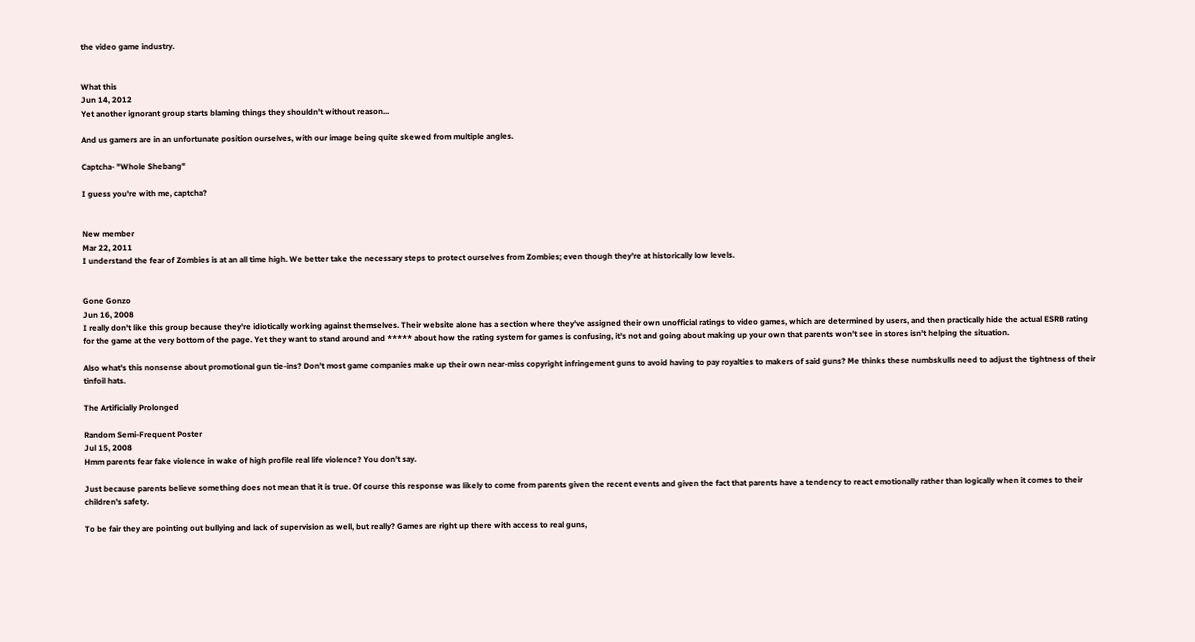the video game industry.


What this
Jun 14, 2012
Yet another ignorant group starts blaming things they shouldn't without reason...

And us gamers are in an unfortunate position ourselves, with our image being quite skewed from multiple angles.

Captcha- "Whole Shebang"

I guess you're with me, captcha?


New member
Mar 22, 2011
I understand the fear of Zombies is at an all time high. We better take the necessary steps to protect ourselves from Zombies; even though they're at historically low levels.


Gone Gonzo
Jun 16, 2008
I really don't like this group because they're idiotically working against themselves. Their website alone has a section where they've assigned their own unofficial ratings to video games, which are determined by users, and then practically hide the actual ESRB rating for the game at the very bottom of the page. Yet they want to stand around and ***** about how the rating system for games is confusing, it's not and going about making up your own that parents won't see in stores isn't helping the situation.

Also what's this nonsense about promotional gun tie-ins? Don't most game companies make up their own near-miss copyright infringement guns to avoid having to pay royalties to makers of said guns? Me thinks these numbskulls need to adjust the tightness of their tinfoil hats.

The Artificially Prolonged

Random Semi-Frequent Poster
Jul 15, 2008
Hmm parents fear fake violence in wake of high profile real life violence? You don't say.

Just because parents believe something does not mean that it is true. Of course this response was likely to come from parents given the recent events and given the fact that parents have a tendency to react emotionally rather than logically when it comes to their children's safety.

To be fair they are pointing out bullying and lack of supervision as well, but really? Games are right up there with access to real guns,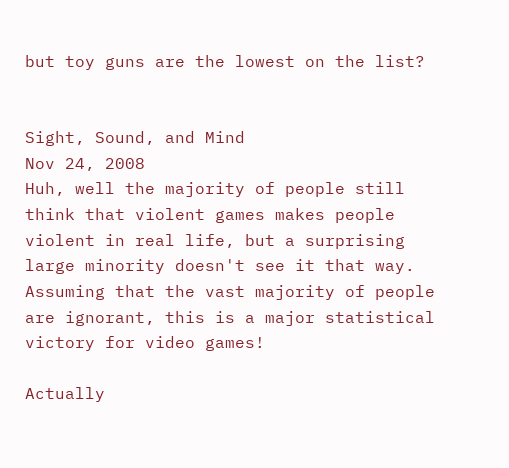but toy guns are the lowest on the list?


Sight, Sound, and Mind
Nov 24, 2008
Huh, well the majority of people still think that violent games makes people violent in real life, but a surprising large minority doesn't see it that way. Assuming that the vast majority of people are ignorant, this is a major statistical victory for video games!

Actually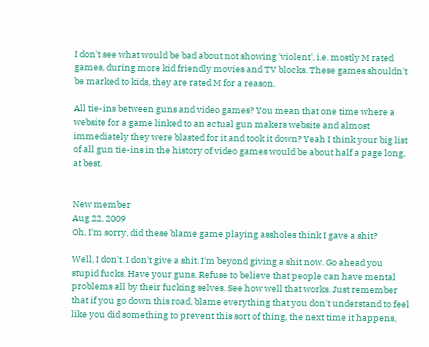I don't see what would be bad about not showing 'violent', i.e. mostly M rated games, during more kid friendly movies and TV blocks. These games shouldn't be marked to kids, they are rated M for a reason.

All tie-ins between guns and video games? You mean that one time where a website for a game linked to an actual gun makers website and almost immediately they were blasted for it and took it down? Yeah I think your big list of all gun tie-ins in the history of video games would be about half a page long, at best.


New member
Aug 22, 2009
Oh, I'm sorry, did these blame game playing assholes think I gave a shit?

Well, I don't. I don't give a shit. I'm beyond giving a shit now. Go ahead you stupid fucks. Have your guns. Refuse to believe that people can have mental problems all by their fucking selves. See how well that works. Just remember that if you go down this road, blame everything that you don't understand to feel like you did something to prevent this sort of thing, the next time it happens,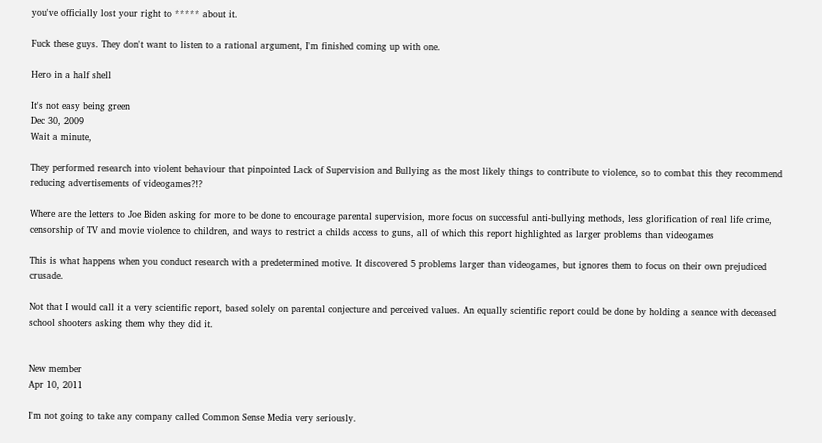you've officially lost your right to ***** about it.

Fuck these guys. They don't want to listen to a rational argument, I'm finished coming up with one.

Hero in a half shell

It's not easy being green
Dec 30, 2009
Wait a minute,

They performed research into violent behaviour that pinpointed Lack of Supervision and Bullying as the most likely things to contribute to violence, so to combat this they recommend reducing advertisements of videogames?!?

Where are the letters to Joe Biden asking for more to be done to encourage parental supervision, more focus on successful anti-bullying methods, less glorification of real life crime, censorship of TV and movie violence to children, and ways to restrict a childs access to guns, all of which this report highlighted as larger problems than videogames

This is what happens when you conduct research with a predetermined motive. It discovered 5 problems larger than videogames, but ignores them to focus on their own prejudiced crusade.

Not that I would call it a very scientific report, based solely on parental conjecture and perceived values. An equally scientific report could be done by holding a seance with deceased school shooters asking them why they did it.


New member
Apr 10, 2011

I'm not going to take any company called Common Sense Media very seriously.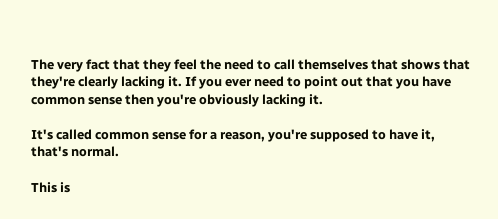The very fact that they feel the need to call themselves that shows that they're clearly lacking it. If you ever need to point out that you have common sense then you're obviously lacking it.

It's called common sense for a reason, you're supposed to have it, that's normal.

This is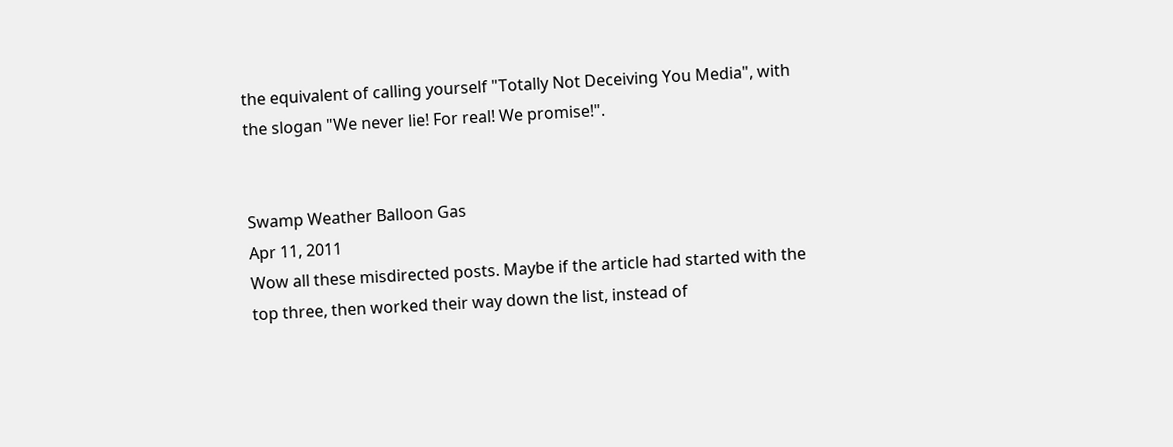the equivalent of calling yourself "Totally Not Deceiving You Media", with the slogan "We never lie! For real! We promise!".


Swamp Weather Balloon Gas
Apr 11, 2011
Wow all these misdirected posts. Maybe if the article had started with the top three, then worked their way down the list, instead of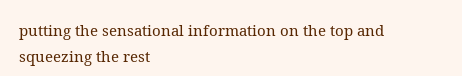putting the sensational information on the top and squeezing the rest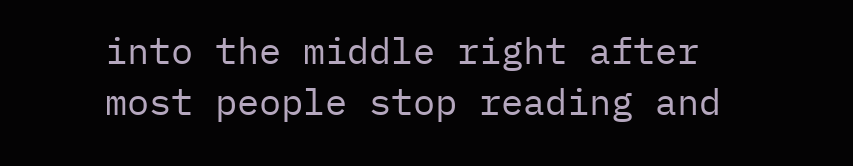into the middle right after most people stop reading and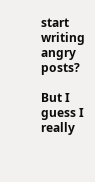start writing angry posts?

But I guess I really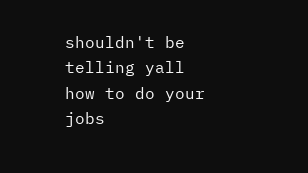shouldn't be telling yall how to do your jobs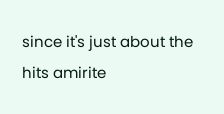since it's just about the hits amirite